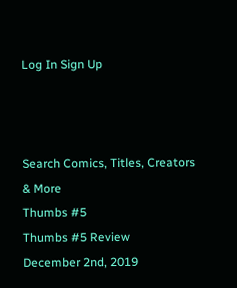Log In Sign Up



Search Comics, Titles, Creators & More
Thumbs #5
Thumbs #5 Review
December 2nd, 2019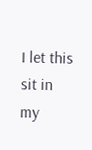I let this sit in my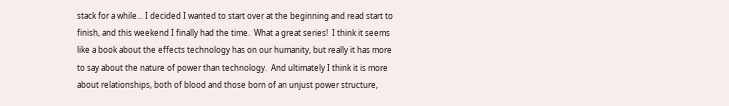stack for a while... I decided I wanted to start over at the beginning and read start to finish, and this weekend I finally had the time.  What a great series!  I think it seems like a book about the effects technology has on our humanity, but really it has more to say about the nature of power than technology.  And ultimately I think it is more about relationships, both of blood and those born of an unjust power structure,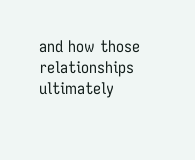and how those relationships ultimately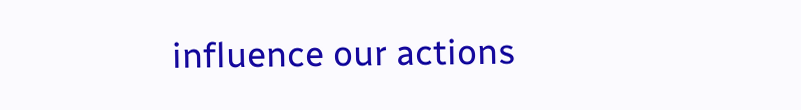influence our actions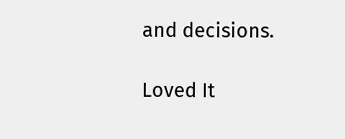and decisions.

Loved It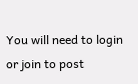You will need to login or join to post